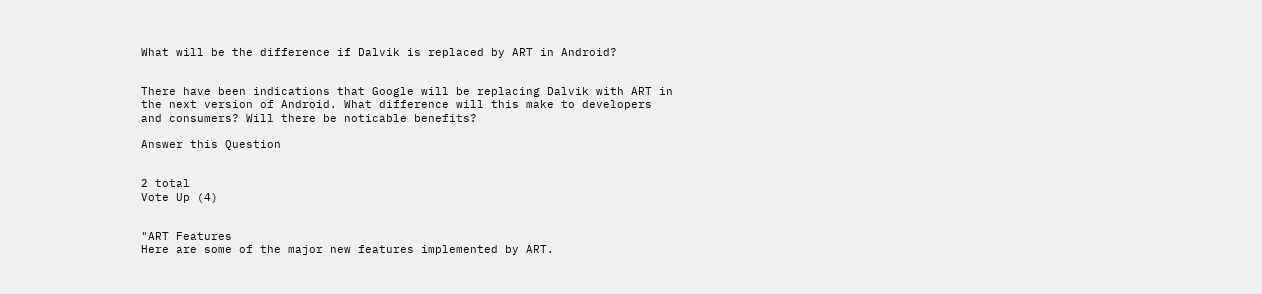What will be the difference if Dalvik is replaced by ART in Android?


There have been indications that Google will be replacing Dalvik with ART in the next version of Android. What difference will this make to developers and consumers? Will there be noticable benefits?

Answer this Question


2 total
Vote Up (4)


"ART Features
Here are some of the major new features implemented by ART.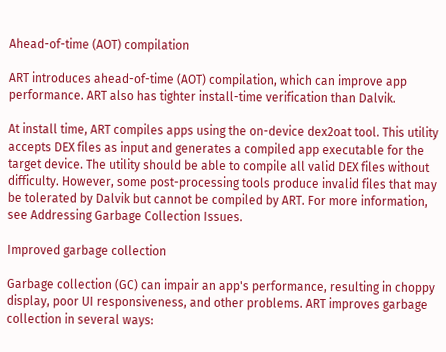Ahead-of-time (AOT) compilation

ART introduces ahead-of-time (AOT) compilation, which can improve app performance. ART also has tighter install-time verification than Dalvik.

At install time, ART compiles apps using the on-device dex2oat tool. This utility accepts DEX files as input and generates a compiled app executable for the target device. The utility should be able to compile all valid DEX files without difficulty. However, some post-processing tools produce invalid files that may be tolerated by Dalvik but cannot be compiled by ART. For more information, see Addressing Garbage Collection Issues.

Improved garbage collection

Garbage collection (GC) can impair an app's performance, resulting in choppy display, poor UI responsiveness, and other problems. ART improves garbage collection in several ways: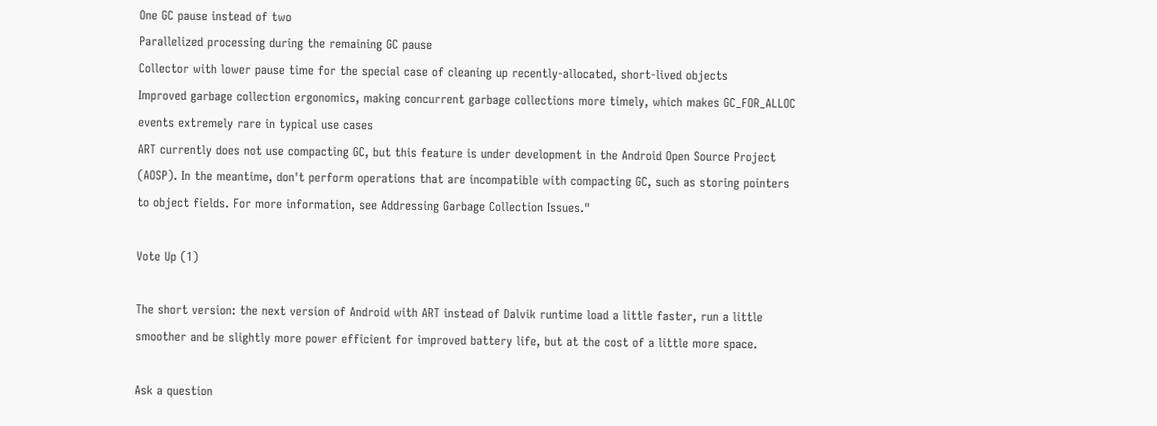One GC pause instead of two
Parallelized processing during the remaining GC pause
Collector with lower pause time for the special case of cleaning up recently-allocated, short-lived objects
Improved garbage collection ergonomics, making concurrent garbage collections more timely, which makes GC_FOR_ALLOC events extremely rare in typical use cases
ART currently does not use compacting GC, but this feature is under development in the Android Open Source Project (AOSP). In the meantime, don't perform operations that are incompatible with compacting GC, such as storing pointers to object fields. For more information, see Addressing Garbage Collection Issues."

Vote Up (1)

The short version: the next version of Android with ART instead of Dalvik runtime load a little faster, run a little smoother and be slightly more power efficient for improved battery life, but at the cost of a little more space.

Ask a question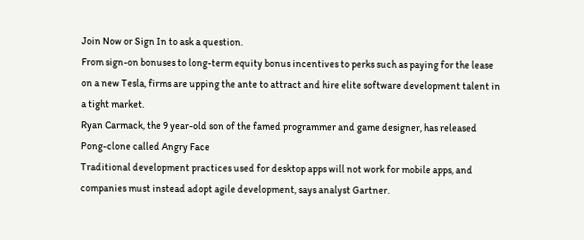Join Now or Sign In to ask a question.
From sign-on bonuses to long-term equity bonus incentives to perks such as paying for the lease on a new Tesla, firms are upping the ante to attract and hire elite software development talent in a tight market.
Ryan Carmack, the 9 year-old son of the famed programmer and game designer, has released Pong-clone called Angry Face
Traditional development practices used for desktop apps will not work for mobile apps, and companies must instead adopt agile development, says analyst Gartner.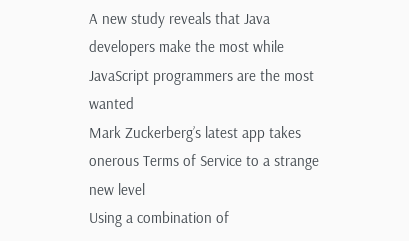A new study reveals that Java developers make the most while JavaScript programmers are the most wanted
Mark Zuckerberg’s latest app takes onerous Terms of Service to a strange new level
Using a combination of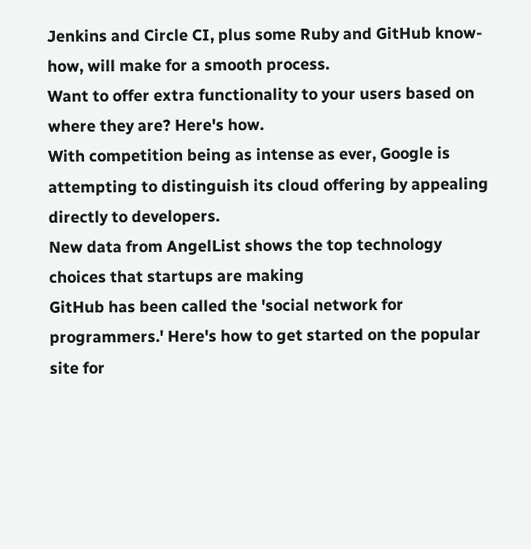Jenkins and Circle CI, plus some Ruby and GitHub know-how, will make for a smooth process.
Want to offer extra functionality to your users based on where they are? Here's how.
With competition being as intense as ever, Google is attempting to distinguish its cloud offering by appealing directly to developers.
New data from AngelList shows the top technology choices that startups are making
GitHub has been called the 'social network for programmers.' Here's how to get started on the popular site for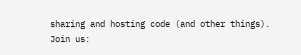sharing and hosting code (and other things).
Join us: